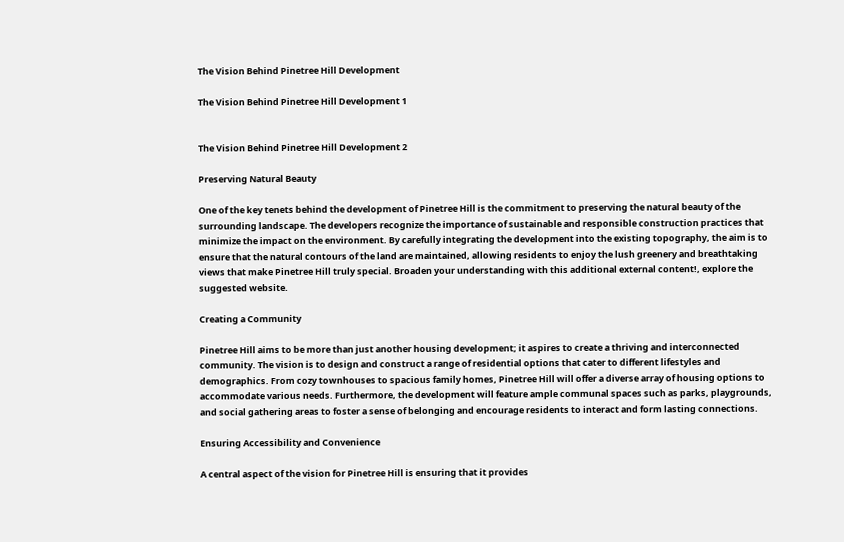The Vision Behind Pinetree Hill Development

The Vision Behind Pinetree Hill Development 1


The Vision Behind Pinetree Hill Development 2

Preserving Natural Beauty

One of the key tenets behind the development of Pinetree Hill is the commitment to preserving the natural beauty of the surrounding landscape. The developers recognize the importance of sustainable and responsible construction practices that minimize the impact on the environment. By carefully integrating the development into the existing topography, the aim is to ensure that the natural contours of the land are maintained, allowing residents to enjoy the lush greenery and breathtaking views that make Pinetree Hill truly special. Broaden your understanding with this additional external content!, explore the suggested website.

Creating a Community

Pinetree Hill aims to be more than just another housing development; it aspires to create a thriving and interconnected community. The vision is to design and construct a range of residential options that cater to different lifestyles and demographics. From cozy townhouses to spacious family homes, Pinetree Hill will offer a diverse array of housing options to accommodate various needs. Furthermore, the development will feature ample communal spaces such as parks, playgrounds, and social gathering areas to foster a sense of belonging and encourage residents to interact and form lasting connections.

Ensuring Accessibility and Convenience

A central aspect of the vision for Pinetree Hill is ensuring that it provides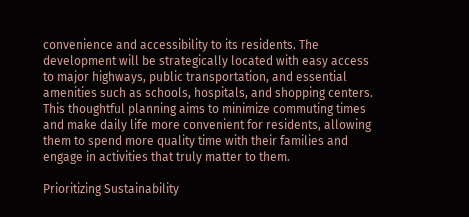convenience and accessibility to its residents. The development will be strategically located with easy access to major highways, public transportation, and essential amenities such as schools, hospitals, and shopping centers. This thoughtful planning aims to minimize commuting times and make daily life more convenient for residents, allowing them to spend more quality time with their families and engage in activities that truly matter to them.

Prioritizing Sustainability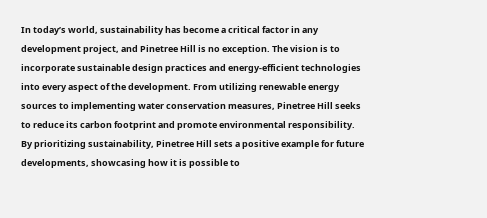In today’s world, sustainability has become a critical factor in any development project, and Pinetree Hill is no exception. The vision is to incorporate sustainable design practices and energy-efficient technologies into every aspect of the development. From utilizing renewable energy sources to implementing water conservation measures, Pinetree Hill seeks to reduce its carbon footprint and promote environmental responsibility. By prioritizing sustainability, Pinetree Hill sets a positive example for future developments, showcasing how it is possible to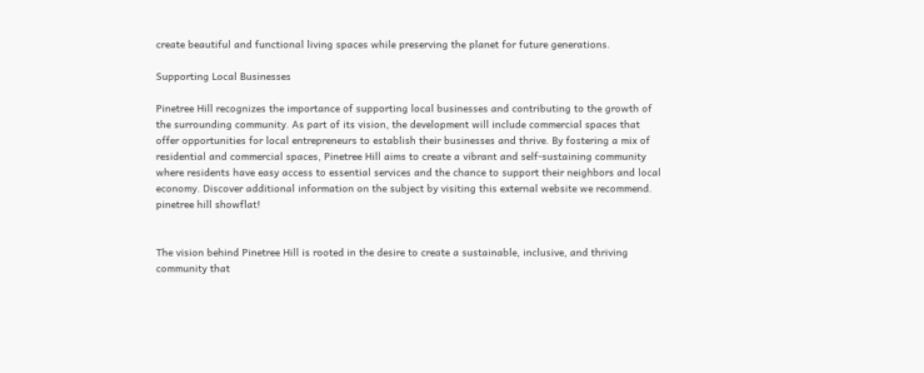create beautiful and functional living spaces while preserving the planet for future generations.

Supporting Local Businesses

Pinetree Hill recognizes the importance of supporting local businesses and contributing to the growth of the surrounding community. As part of its vision, the development will include commercial spaces that offer opportunities for local entrepreneurs to establish their businesses and thrive. By fostering a mix of residential and commercial spaces, Pinetree Hill aims to create a vibrant and self-sustaining community where residents have easy access to essential services and the chance to support their neighbors and local economy. Discover additional information on the subject by visiting this external website we recommend. pinetree hill showflat!


The vision behind Pinetree Hill is rooted in the desire to create a sustainable, inclusive, and thriving community that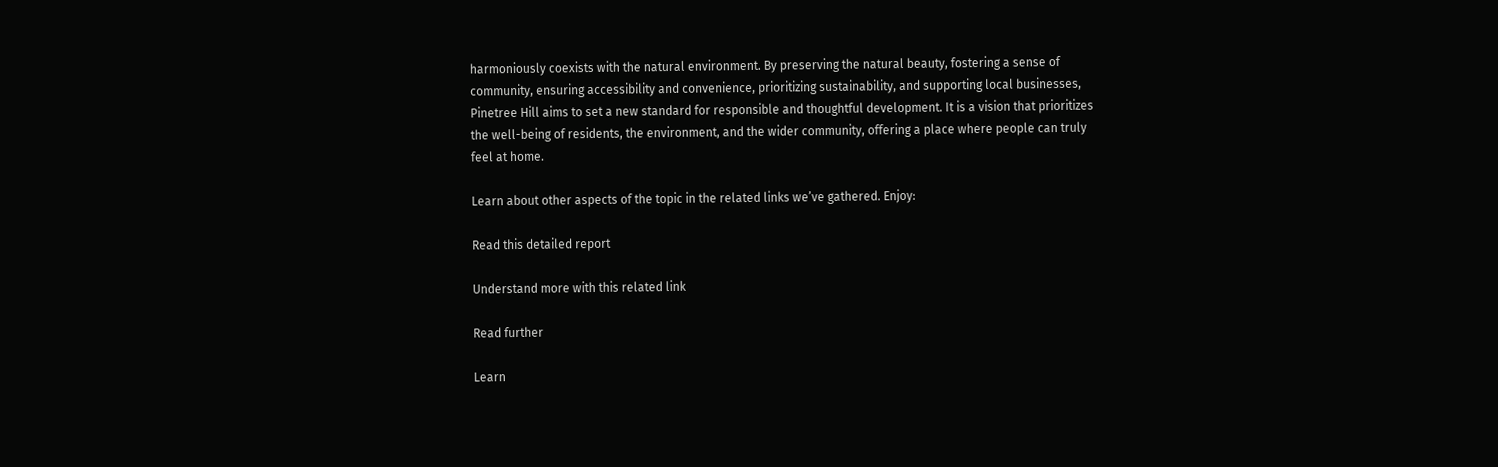harmoniously coexists with the natural environment. By preserving the natural beauty, fostering a sense of community, ensuring accessibility and convenience, prioritizing sustainability, and supporting local businesses, Pinetree Hill aims to set a new standard for responsible and thoughtful development. It is a vision that prioritizes the well-being of residents, the environment, and the wider community, offering a place where people can truly feel at home.

Learn about other aspects of the topic in the related links we’ve gathered. Enjoy:

Read this detailed report

Understand more with this related link

Read further

Learn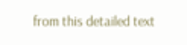from this detailed text